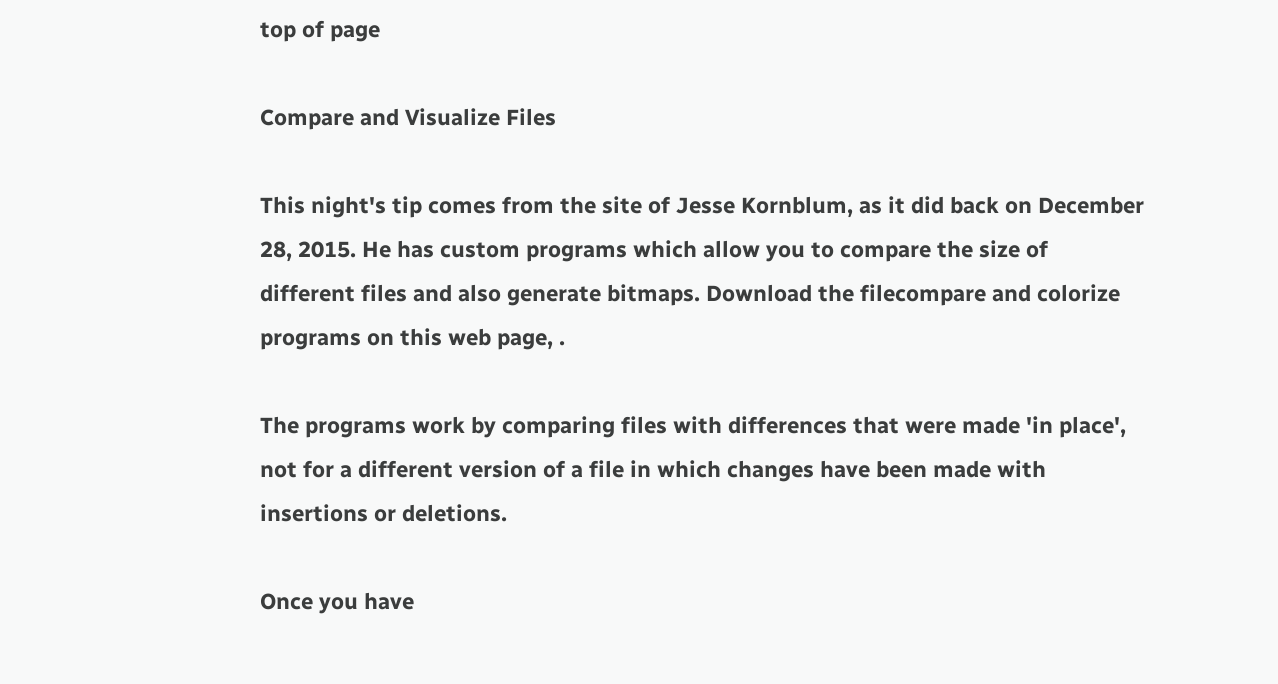top of page

Compare and Visualize Files

This night's tip comes from the site of Jesse Kornblum, as it did back on December 28, 2015. He has custom programs which allow you to compare the size of different files and also generate bitmaps. Download the filecompare and colorize programs on this web page, .

The programs work by comparing files with differences that were made 'in place', not for a different version of a file in which changes have been made with insertions or deletions.

Once you have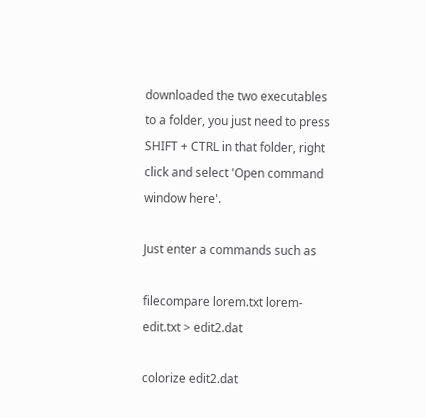downloaded the two executables to a folder, you just need to press SHIFT + CTRL in that folder, right click and select 'Open command window here'.

Just enter a commands such as

filecompare lorem.txt lorem-edit.txt > edit2.dat

colorize edit2.dat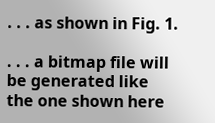. . . as shown in Fig. 1.

. . . a bitmap file will be generated like the one shown here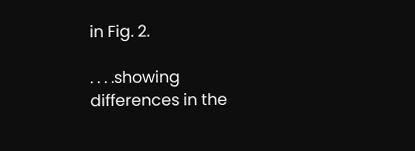in Fig. 2.

. . . .showing differences in the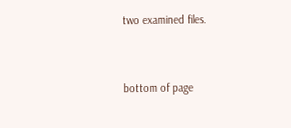two examined files.


bottom of page